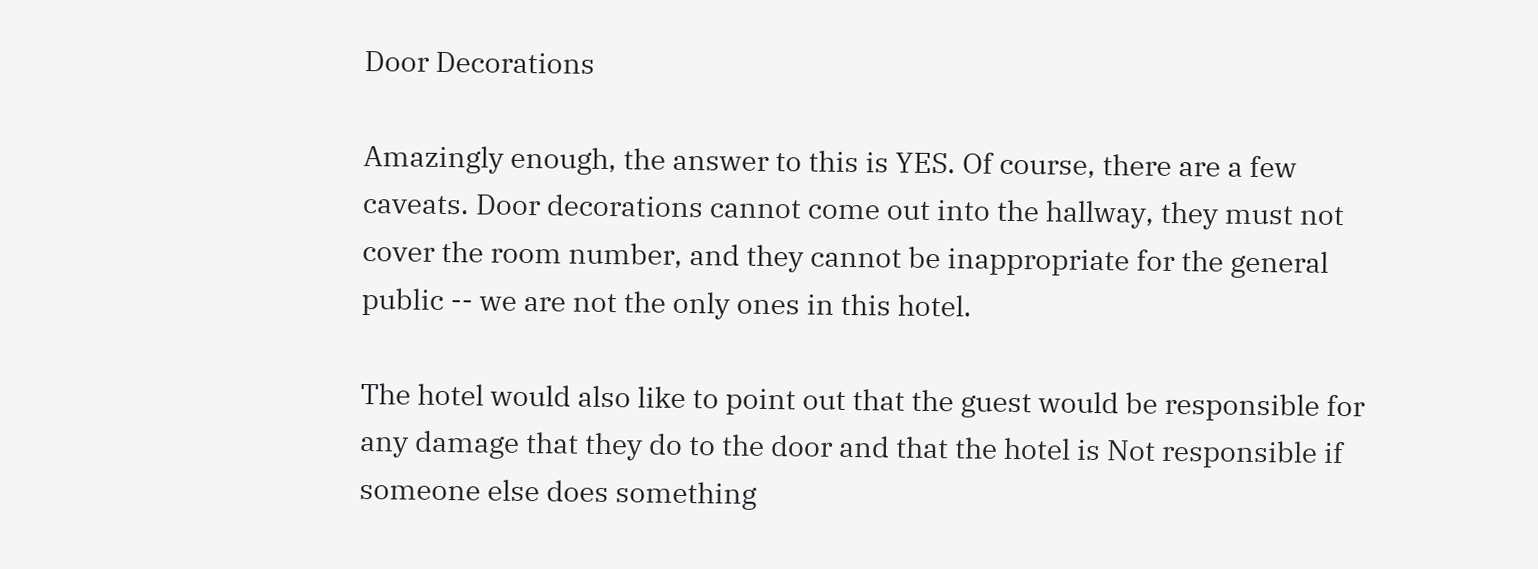Door Decorations

Amazingly enough, the answer to this is YES. Of course, there are a few caveats. Door decorations cannot come out into the hallway, they must not cover the room number, and they cannot be inappropriate for the general public -- we are not the only ones in this hotel.

The hotel would also like to point out that the guest would be responsible for any damage that they do to the door and that the hotel is Not responsible if someone else does something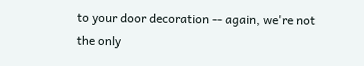to your door decoration -- again, we're not the only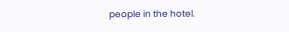people in the hotel.